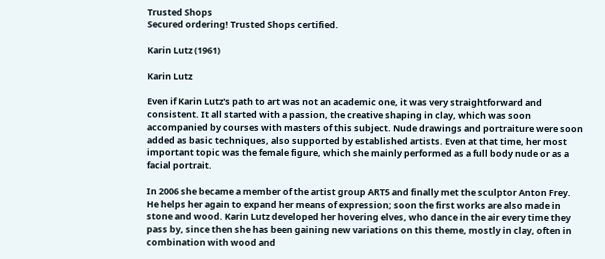Trusted Shops
Secured ordering! Trusted Shops certified.

Karin Lutz (1961)

Karin Lutz

Even if Karin Lutz's path to art was not an academic one, it was very straightforward and consistent. It all started with a passion, the creative shaping in clay, which was soon accompanied by courses with masters of this subject. Nude drawings and portraiture were soon added as basic techniques, also supported by established artists. Even at that time, her most important topic was the female figure, which she mainly performed as a full body nude or as a facial portrait.

In 2006 she became a member of the artist group ART5 and finally met the sculptor Anton Frey. He helps her again to expand her means of expression; soon the first works are also made in stone and wood. Karin Lutz developed her hovering elves, who dance in the air every time they pass by, since then she has been gaining new variations on this theme, mostly in clay, often in combination with wood and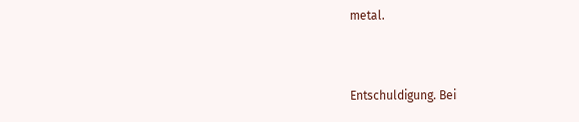metal.


Entschuldigung. Bei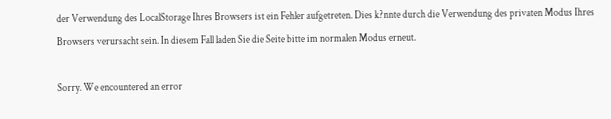der Verwendung des LocalStorage Ihres Browsers ist ein Fehler aufgetreten. Dies k?nnte durch die Verwendung des privaten Modus Ihres Browsers verursacht sein. In diesem Fall laden Sie die Seite bitte im normalen Modus erneut.

Sorry. We encountered an error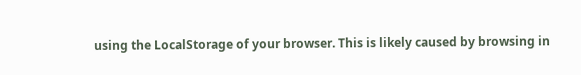using the LocalStorage of your browser. This is likely caused by browsing in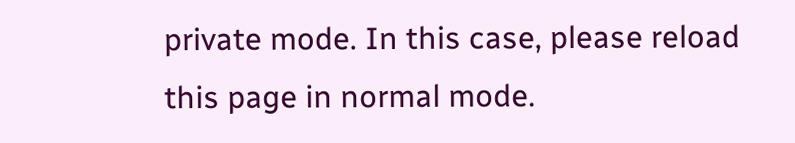private mode. In this case, please reload this page in normal mode.